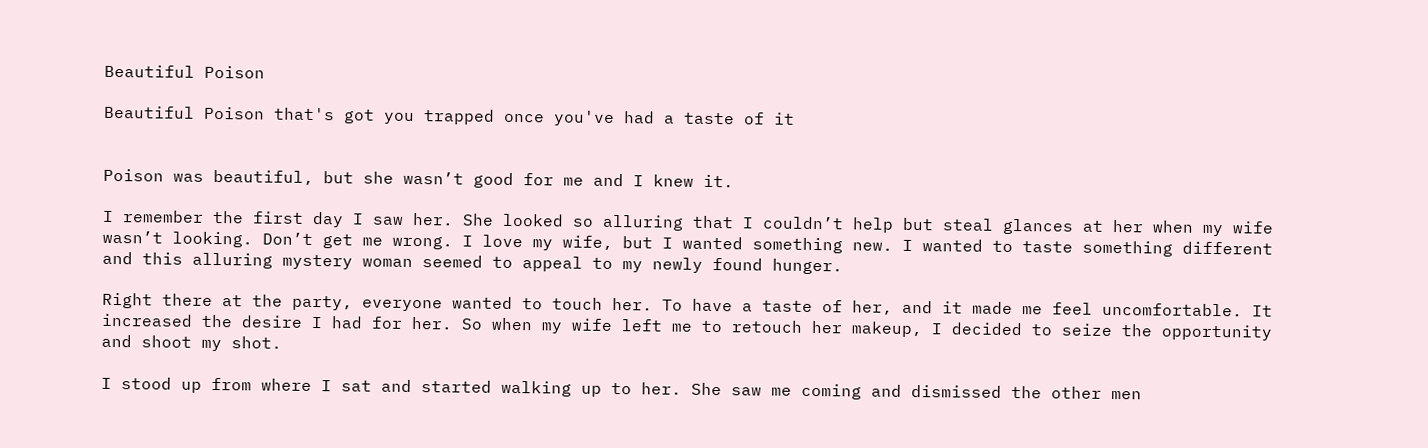Beautiful Poison

Beautiful Poison that's got you trapped once you've had a taste of it


Poison was beautiful, but she wasn’t good for me and I knew it.

I remember the first day I saw her. She looked so alluring that I couldn’t help but steal glances at her when my wife wasn’t looking. Don’t get me wrong. I love my wife, but I wanted something new. I wanted to taste something different and this alluring mystery woman seemed to appeal to my newly found hunger.

Right there at the party, everyone wanted to touch her. To have a taste of her, and it made me feel uncomfortable. It increased the desire I had for her. So when my wife left me to retouch her makeup, I decided to seize the opportunity and shoot my shot.

I stood up from where I sat and started walking up to her. She saw me coming and dismissed the other men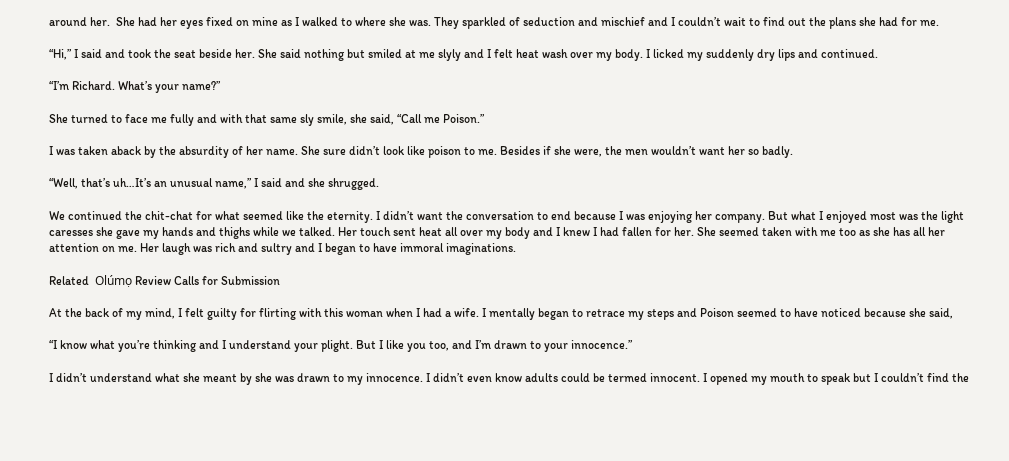around her.  She had her eyes fixed on mine as I walked to where she was. They sparkled of seduction and mischief and I couldn’t wait to find out the plans she had for me.

“Hi,” I said and took the seat beside her. She said nothing but smiled at me slyly and I felt heat wash over my body. I licked my suddenly dry lips and continued.

“I’m Richard. What’s your name?”

She turned to face me fully and with that same sly smile, she said, “Call me Poison.”

I was taken aback by the absurdity of her name. She sure didn’t look like poison to me. Besides if she were, the men wouldn’t want her so badly.

“Well, that’s uh…It’s an unusual name,” I said and she shrugged.

We continued the chit-chat for what seemed like the eternity. I didn’t want the conversation to end because I was enjoying her company. But what I enjoyed most was the light caresses she gave my hands and thighs while we talked. Her touch sent heat all over my body and I knew I had fallen for her. She seemed taken with me too as she has all her attention on me. Her laugh was rich and sultry and I began to have immoral imaginations.

Related  Olúmọ Review Calls for Submission

At the back of my mind, I felt guilty for flirting with this woman when I had a wife. I mentally began to retrace my steps and Poison seemed to have noticed because she said,

“I know what you’re thinking and I understand your plight. But I like you too, and I’m drawn to your innocence.”

I didn’t understand what she meant by she was drawn to my innocence. I didn’t even know adults could be termed innocent. I opened my mouth to speak but I couldn’t find the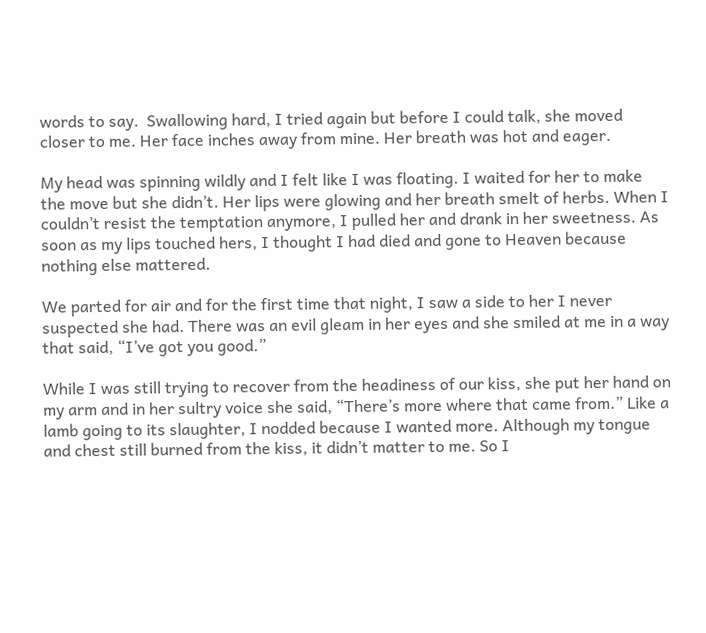words to say.  Swallowing hard, I tried again but before I could talk, she moved closer to me. Her face inches away from mine. Her breath was hot and eager.

My head was spinning wildly and I felt like I was floating. I waited for her to make the move but she didn’t. Her lips were glowing and her breath smelt of herbs. When I couldn’t resist the temptation anymore, I pulled her and drank in her sweetness. As soon as my lips touched hers, I thought I had died and gone to Heaven because nothing else mattered.

We parted for air and for the first time that night, I saw a side to her I never suspected she had. There was an evil gleam in her eyes and she smiled at me in a way that said, “I’ve got you good.”

While I was still trying to recover from the headiness of our kiss, she put her hand on my arm and in her sultry voice she said, “There’s more where that came from.” Like a lamb going to its slaughter, I nodded because I wanted more. Although my tongue and chest still burned from the kiss, it didn’t matter to me. So I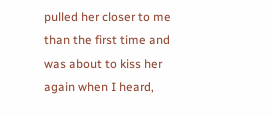pulled her closer to me than the first time and was about to kiss her again when I heard,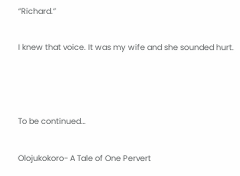“Richard.”

I knew that voice. It was my wife and she sounded hurt.



To be continued…

Olojukokoro- A Tale of One Pervert